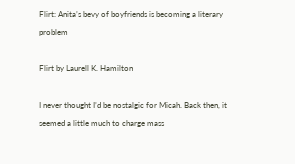Flirt: Anita’s bevy of boyfriends is becoming a literary problem

Flirt by Laurell K. Hamilton

I never thought I’d be nostalgic for Micah. Back then, it seemed a little much to charge mass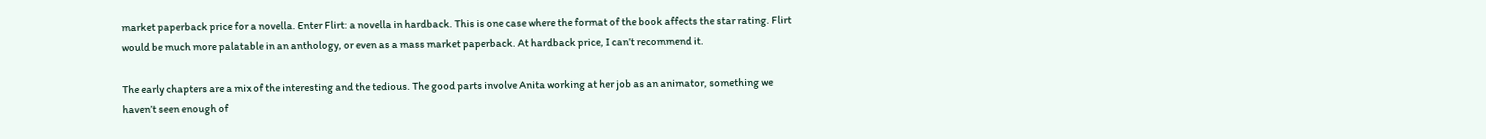market paperback price for a novella. Enter Flirt: a novella in hardback. This is one case where the format of the book affects the star rating. Flirt would be much more palatable in an anthology, or even as a mass market paperback. At hardback price, I can’t recommend it.

The early chapters are a mix of the interesting and the tedious. The good parts involve Anita working at her job as an animator, something we haven’t seen enough of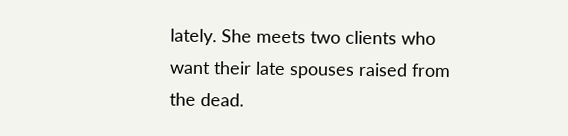lately. She meets two clients who want their late spouses raised from the dead.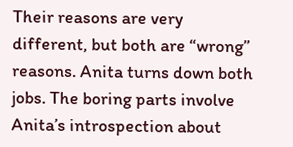Their reasons are very different, but both are “wrong” reasons. Anita turns down both jobs. The boring parts involve Anita’s introspection about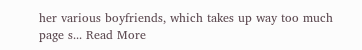her various boyfriends, which takes up way too much page s... Read More